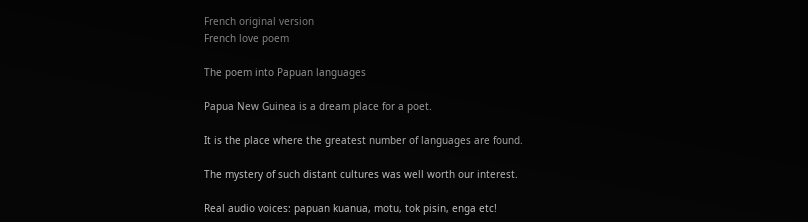French original version
French love poem

The poem into Papuan languages

Papua New Guinea is a dream place for a poet.

It is the place where the greatest number of languages are found.

The mystery of such distant cultures was well worth our interest.

Real audio voices: papuan kuanua, motu, tok pisin, enga etc!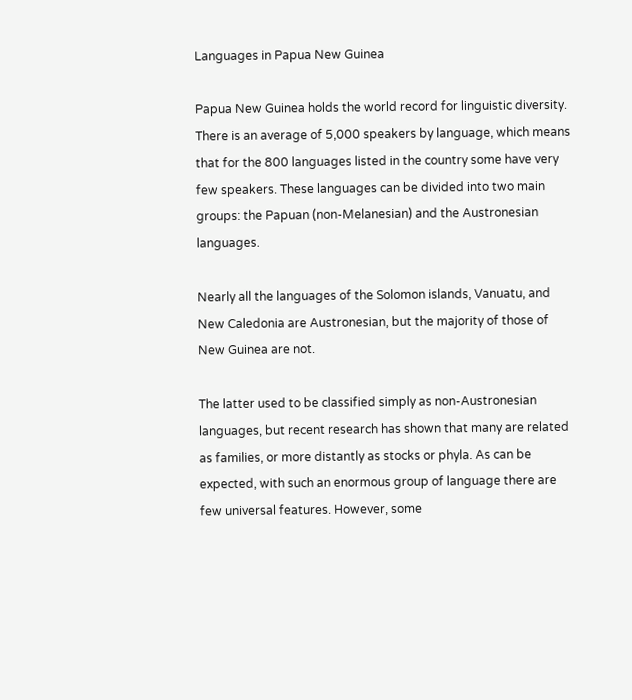Languages in Papua New Guinea

Papua New Guinea holds the world record for linguistic diversity. There is an average of 5,000 speakers by language, which means that for the 800 languages listed in the country some have very few speakers. These languages can be divided into two main groups: the Papuan (non-Melanesian) and the Austronesian languages.

Nearly all the languages of the Solomon islands, Vanuatu, and New Caledonia are Austronesian, but the majority of those of New Guinea are not.

The latter used to be classified simply as non-Austronesian languages, but recent research has shown that many are related as families, or more distantly as stocks or phyla. As can be expected, with such an enormous group of language there are few universal features. However, some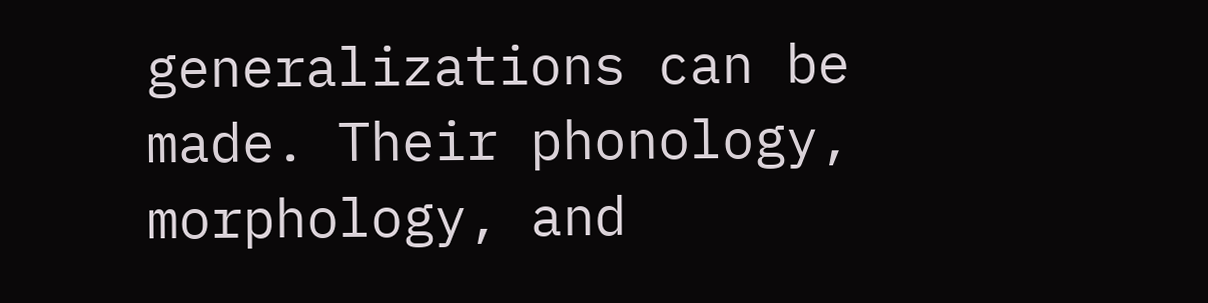generalizations can be made. Their phonology, morphology, and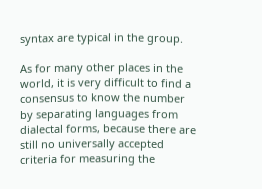syntax are typical in the group.

As for many other places in the world, it is very difficult to find a consensus to know the number by separating languages from dialectal forms, because there are still no universally accepted criteria for measuring the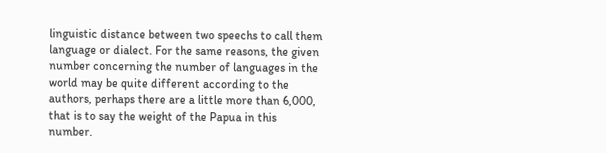linguistic distance between two speechs to call them language or dialect. For the same reasons, the given number concerning the number of languages in the world may be quite different according to the authors, perhaps there are a little more than 6,000, that is to say the weight of the Papua in this number.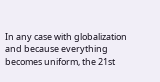In any case with globalization and because everything becomes uniform, the 21st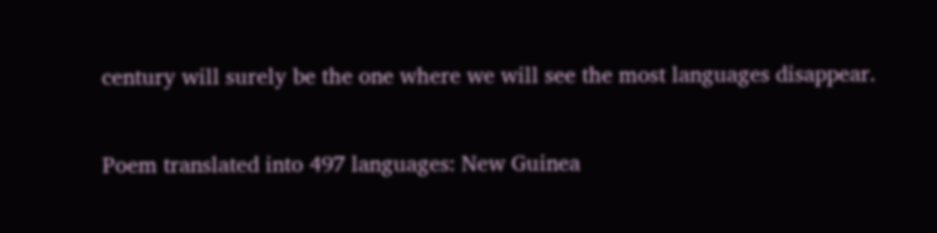century will surely be the one where we will see the most languages disappear.

Poem translated into 497 languages: New Guinea